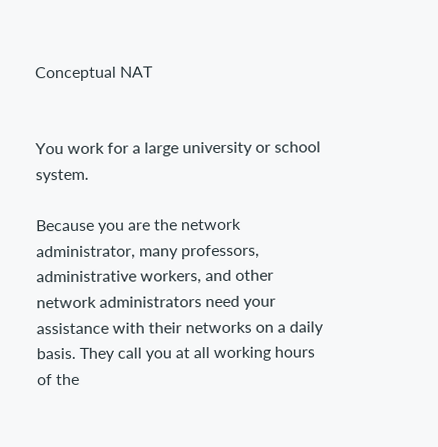Conceptual NAT


You work for a large university or school system.

Because you are the network administrator, many professors, administrative workers, and other network administrators need your assistance with their networks on a daily basis. They call you at all working hours of the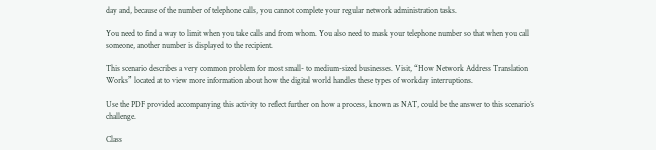day and, because of the number of telephone calls, you cannot complete your regular network administration tasks.

You need to find a way to limit when you take calls and from whom. You also need to mask your telephone number so that when you call someone, another number is displayed to the recipient.

This scenario describes a very common problem for most small- to medium-sized businesses. Visit, “How Network Address Translation Works” located at to view more information about how the digital world handles these types of workday interruptions.

Use the PDF provided accompanying this activity to reflect further on how a process, known as NAT, could be the answer to this scenario’s challenge.

Class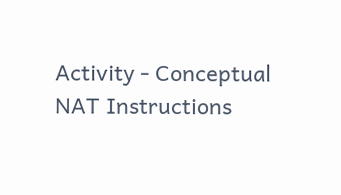Activity - Conceptual NAT Instructions